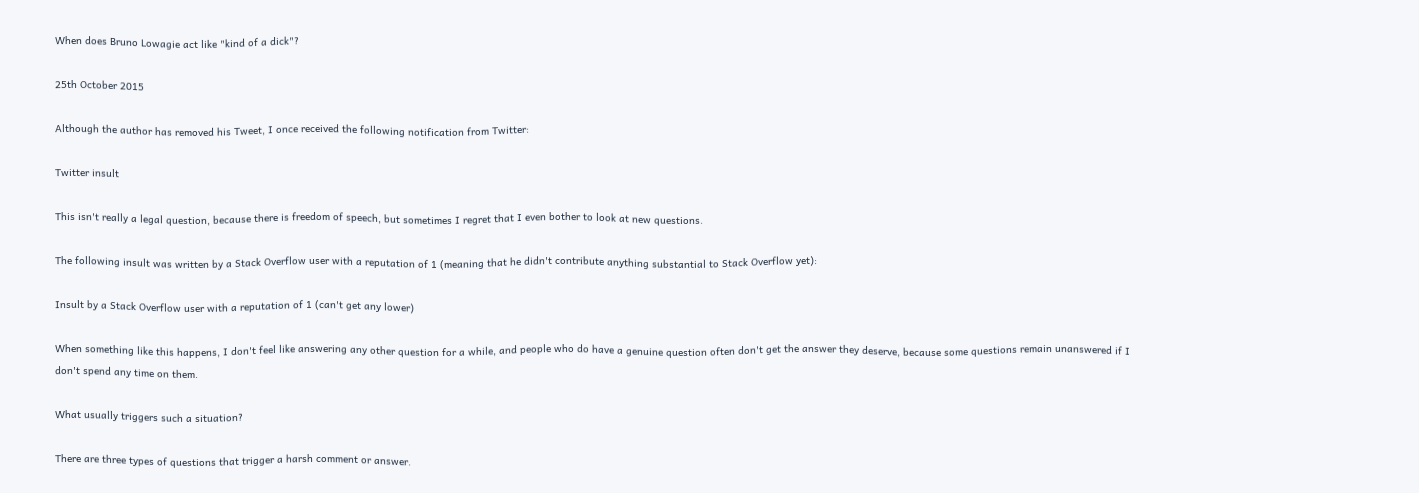When does Bruno Lowagie act like "kind of a dick"?

25th October 2015

Although the author has removed his Tweet, I once received the following notification from Twitter:

Twitter insult

This isn't really a legal question, because there is freedom of speech, but sometimes I regret that I even bother to look at new questions.

The following insult was written by a Stack Overflow user with a reputation of 1 (meaning that he didn't contribute anything substantial to Stack Overflow yet):

Insult by a Stack Overflow user with a reputation of 1 (can't get any lower)

When something like this happens, I don't feel like answering any other question for a while, and people who do have a genuine question often don't get the answer they deserve, because some questions remain unanswered if I don't spend any time on them.

What usually triggers such a situation?

There are three types of questions that trigger a harsh comment or answer.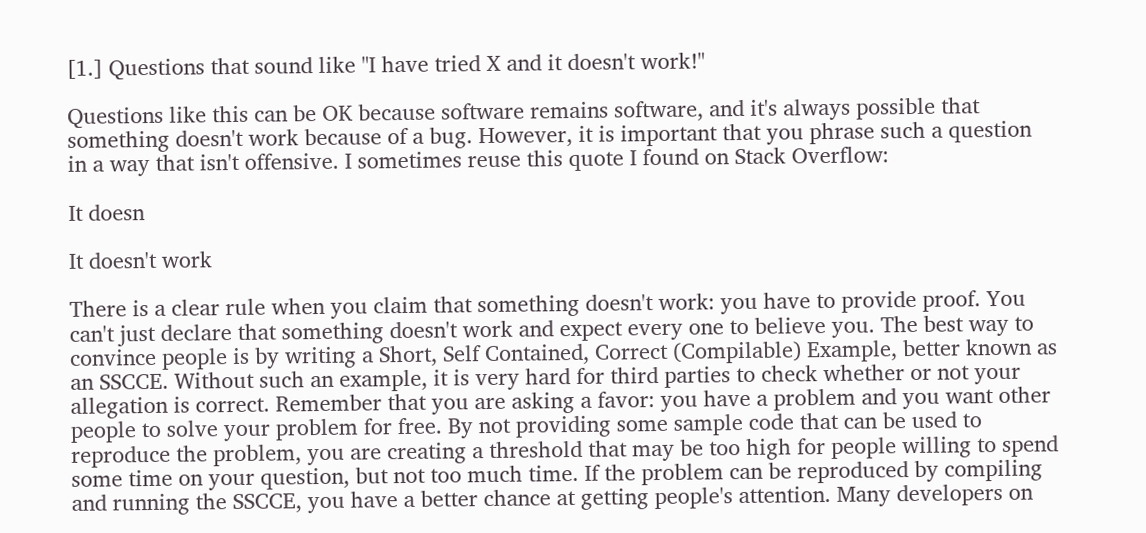[1.] Questions that sound like "I have tried X and it doesn't work!"

Questions like this can be OK because software remains software, and it's always possible that something doesn't work because of a bug. However, it is important that you phrase such a question in a way that isn't offensive. I sometimes reuse this quote I found on Stack Overflow:

It doesn

It doesn't work

There is a clear rule when you claim that something doesn't work: you have to provide proof. You can't just declare that something doesn't work and expect every one to believe you. The best way to convince people is by writing a Short, Self Contained, Correct (Compilable) Example, better known as an SSCCE. Without such an example, it is very hard for third parties to check whether or not your allegation is correct. Remember that you are asking a favor: you have a problem and you want other people to solve your problem for free. By not providing some sample code that can be used to reproduce the problem, you are creating a threshold that may be too high for people willing to spend some time on your question, but not too much time. If the problem can be reproduced by compiling and running the SSCCE, you have a better chance at getting people's attention. Many developers on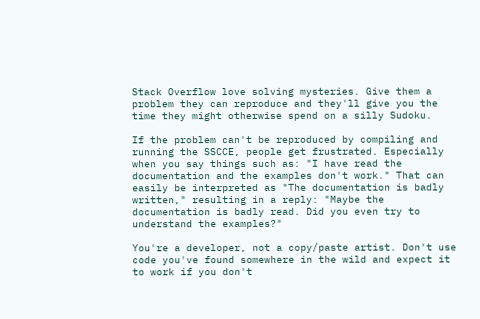Stack Overflow love solving mysteries. Give them a problem they can reproduce and they'll give you the time they might otherwise spend on a silly Sudoku.

If the problem can't be reproduced by compiling and running the SSCCE, people get frustrated. Especially when you say things such as: "I have read the documentation and the examples don't work." That can easily be interpreted as "The documentation is badly written," resulting in a reply: "Maybe the documentation is badly read. Did you even try to understand the examples?"

You're a developer, not a copy/paste artist. Don't use code you've found somewhere in the wild and expect it to work if you don't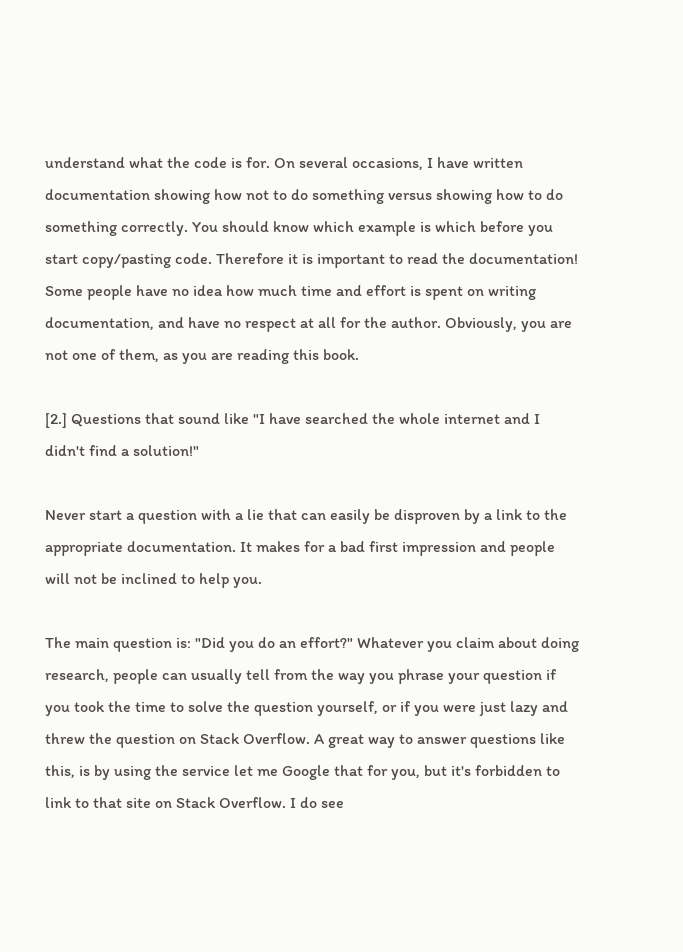understand what the code is for. On several occasions, I have written documentation showing how not to do something versus showing how to do something correctly. You should know which example is which before you start copy/pasting code. Therefore it is important to read the documentation! Some people have no idea how much time and effort is spent on writing documentation, and have no respect at all for the author. Obviously, you are not one of them, as you are reading this book.

[2.] Questions that sound like "I have searched the whole internet and I didn't find a solution!"

Never start a question with a lie that can easily be disproven by a link to the appropriate documentation. It makes for a bad first impression and people will not be inclined to help you.

The main question is: "Did you do an effort?" Whatever you claim about doing research, people can usually tell from the way you phrase your question if you took the time to solve the question yourself, or if you were just lazy and threw the question on Stack Overflow. A great way to answer questions like this, is by using the service let me Google that for you, but it's forbidden to link to that site on Stack Overflow. I do see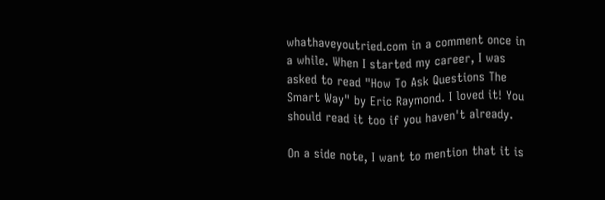whathaveyoutried.com in a comment once in a while. When I started my career, I was asked to read "How To Ask Questions The Smart Way" by Eric Raymond. I loved it! You should read it too if you haven't already.

On a side note, I want to mention that it is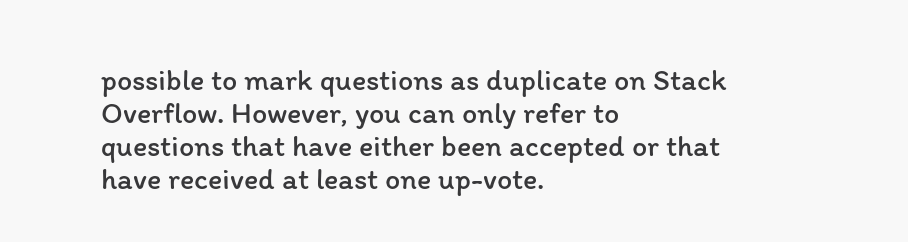possible to mark questions as duplicate on Stack Overflow. However, you can only refer to questions that have either been accepted or that have received at least one up-vote.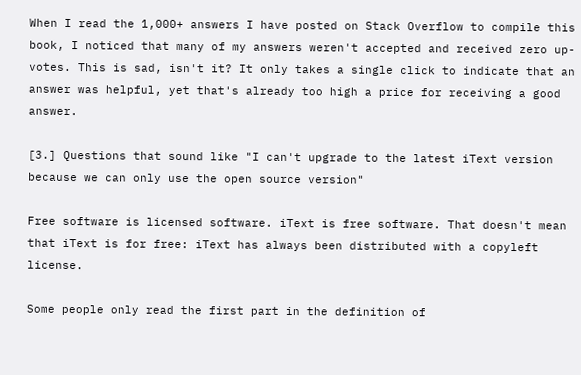When I read the 1,000+ answers I have posted on Stack Overflow to compile this book, I noticed that many of my answers weren't accepted and received zero up-votes. This is sad, isn't it? It only takes a single click to indicate that an answer was helpful, yet that's already too high a price for receiving a good answer.

[3.] Questions that sound like "I can't upgrade to the latest iText version because we can only use the open source version"

Free software is licensed software. iText is free software. That doesn't mean that iText is for free: iText has always been distributed with a copyleft license.

Some people only read the first part in the definition of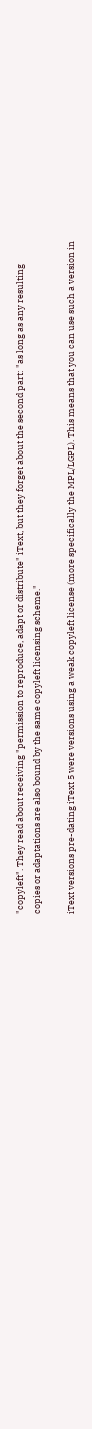"copyleft". They read about receiving "permission to reproduce, adapt or distribute" iText, but they forget about the second part: "as long as any resulting copies or adaptations are also bound by the same copyleft licensing scheme."

iText versions pre-dating iText 5 were versions using a weak copyleft license (more specifically the MPL/LGPL). This means that you can use such a version in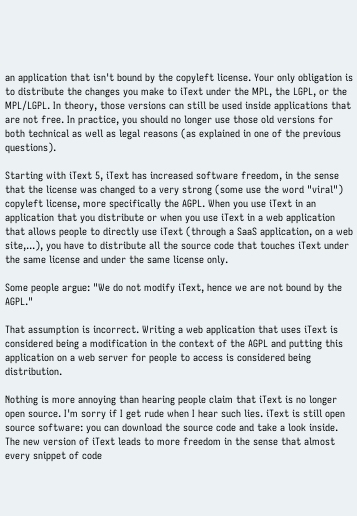an application that isn't bound by the copyleft license. Your only obligation is to distribute the changes you make to iText under the MPL, the LGPL, or the MPL/LGPL. In theory, those versions can still be used inside applications that are not free. In practice, you should no longer use those old versions for both technical as well as legal reasons (as explained in one of the previous questions).

Starting with iText 5, iText has increased software freedom, in the sense that the license was changed to a very strong (some use the word "viral") copyleft license, more specifically the AGPL. When you use iText in an application that you distribute or when you use iText in a web application that allows people to directly use iText (through a SaaS application, on a web site,...), you have to distribute all the source code that touches iText under the same license and under the same license only.

Some people argue: "We do not modify iText, hence we are not bound by the AGPL."

That assumption is incorrect. Writing a web application that uses iText is considered being a modification in the context of the AGPL and putting this application on a web server for people to access is considered being distribution.

Nothing is more annoying than hearing people claim that iText is no longer open source. I'm sorry if I get rude when I hear such lies. iText is still open source software: you can download the source code and take a look inside. The new version of iText leads to more freedom in the sense that almost every snippet of code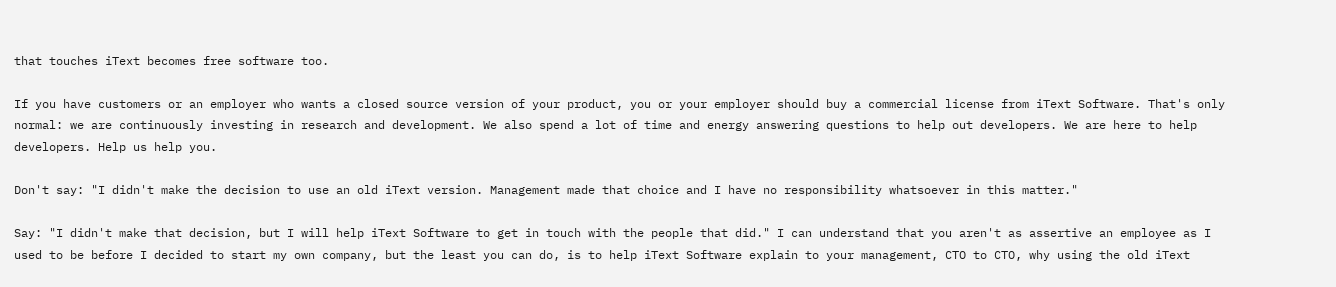that touches iText becomes free software too.

If you have customers or an employer who wants a closed source version of your product, you or your employer should buy a commercial license from iText Software. That's only normal: we are continuously investing in research and development. We also spend a lot of time and energy answering questions to help out developers. We are here to help developers. Help us help you.

Don't say: "I didn't make the decision to use an old iText version. Management made that choice and I have no responsibility whatsoever in this matter."

Say: "I didn't make that decision, but I will help iText Software to get in touch with the people that did." I can understand that you aren't as assertive an employee as I used to be before I decided to start my own company, but the least you can do, is to help iText Software explain to your management, CTO to CTO, why using the old iText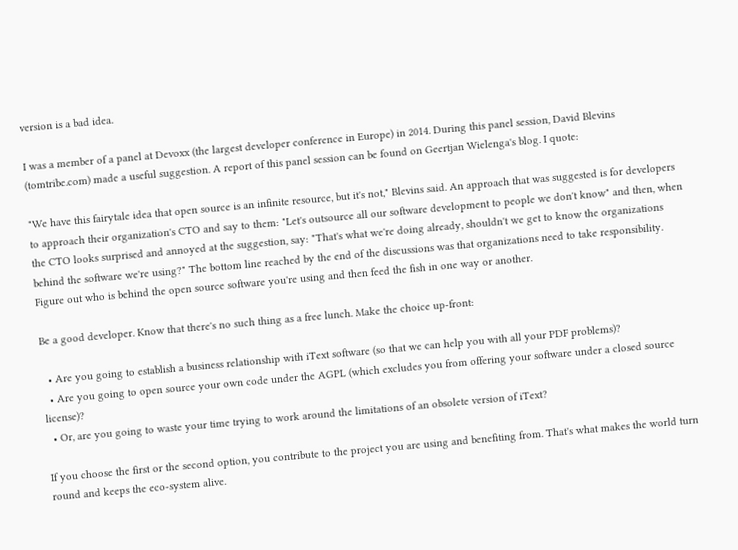version is a bad idea.

I was a member of a panel at Devoxx (the largest developer conference in Europe) in 2014. During this panel session, David Blevins (tomtribe.com) made a useful suggestion. A report of this panel session can be found on Geertjan Wielenga's blog. I quote:

"We have this fairytale idea that open source is an infinite resource, but it's not," Blevins said. An approach that was suggested is for developers to approach their organization's CTO and say to them: "Let's outsource all our software development to people we don't know" and then, when the CTO looks surprised and annoyed at the suggestion, say: "That's what we're doing already, shouldn't we get to know the organizations behind the software we're using?" The bottom line reached by the end of the discussions was that organizations need to take responsibility. Figure out who is behind the open source software you're using and then feed the fish in one way or another.

Be a good developer. Know that there's no such thing as a free lunch. Make the choice up-front:

  • Are you going to establish a business relationship with iText software (so that we can help you with all your PDF problems)?
  • Are you going to open source your own code under the AGPL (which excludes you from offering your software under a closed source license)?
  • Or, are you going to waste your time trying to work around the limitations of an obsolete version of iText?

If you choose the first or the second option, you contribute to the project you are using and benefiting from. That's what makes the world turn round and keeps the eco-system alive.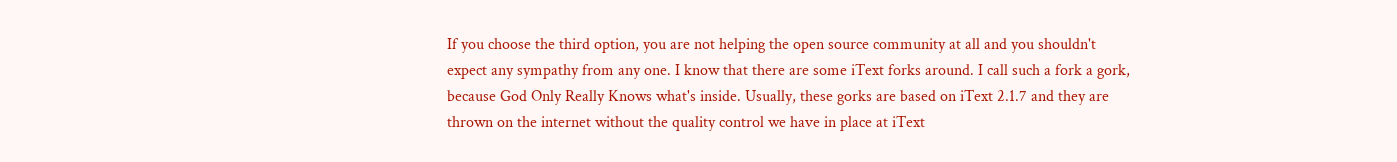If you choose the third option, you are not helping the open source community at all and you shouldn't expect any sympathy from any one. I know that there are some iText forks around. I call such a fork a gork, because God Only Really Knows what's inside. Usually, these gorks are based on iText 2.1.7 and they are thrown on the internet without the quality control we have in place at iText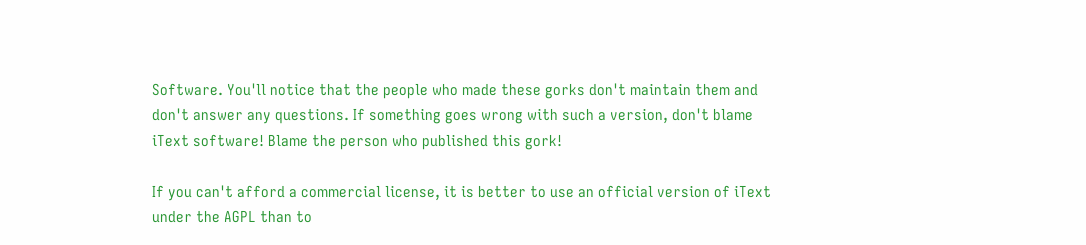Software. You'll notice that the people who made these gorks don't maintain them and don't answer any questions. If something goes wrong with such a version, don't blame iText software! Blame the person who published this gork!

If you can't afford a commercial license, it is better to use an official version of iText under the AGPL than to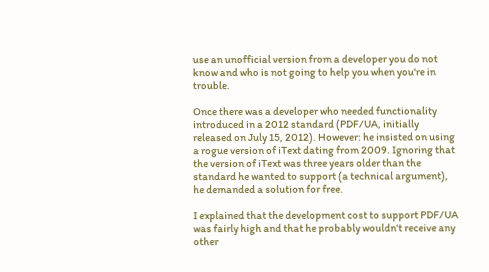use an unofficial version from a developer you do not know and who is not going to help you when you're in trouble.

Once there was a developer who needed functionality introduced in a 2012 standard (PDF/UA, initially released on July 15, 2012). However: he insisted on using a rogue version of iText dating from 2009. Ignoring that the version of iText was three years older than the standard he wanted to support (a technical argument), he demanded a solution for free.

I explained that the development cost to support PDF/UA was fairly high and that he probably wouldn't receive any other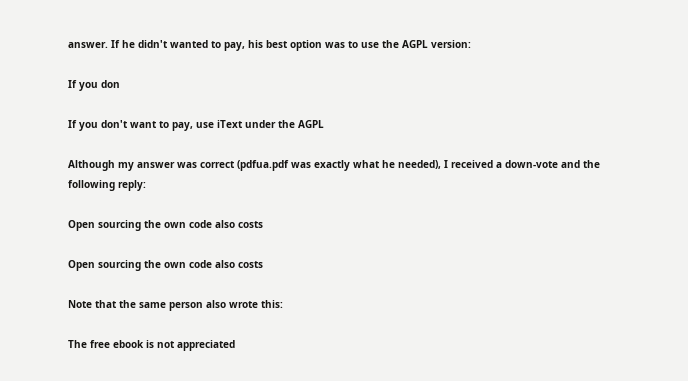answer. If he didn't wanted to pay, his best option was to use the AGPL version:

If you don

If you don't want to pay, use iText under the AGPL

Although my answer was correct (pdfua.pdf was exactly what he needed), I received a down-vote and the following reply:

Open sourcing the own code also costs

Open sourcing the own code also costs

Note that the same person also wrote this:

The free ebook is not appreciated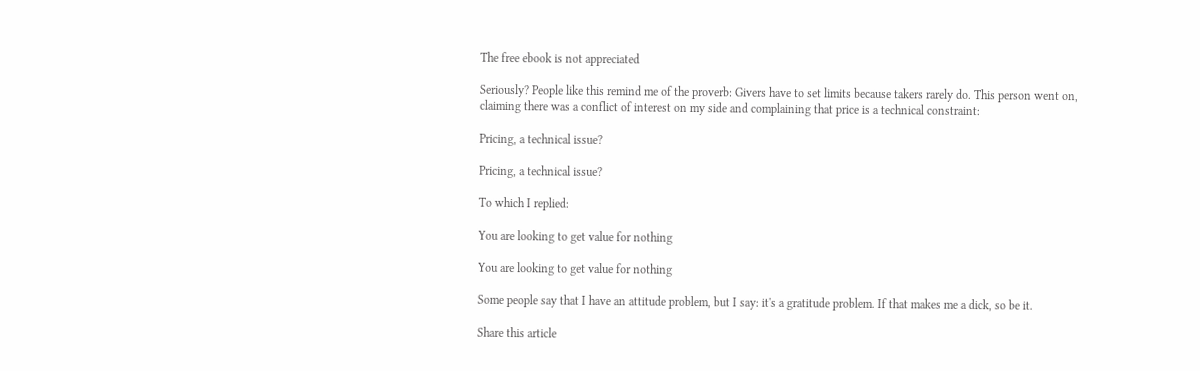The free ebook is not appreciated

Seriously? People like this remind me of the proverb: Givers have to set limits because takers rarely do. This person went on, claiming there was a conflict of interest on my side and complaining that price is a technical constraint:

Pricing, a technical issue?

Pricing, a technical issue?

To which I replied:

You are looking to get value for nothing

You are looking to get value for nothing

Some people say that I have an attitude problem, but I say: it's a gratitude problem. If that makes me a dick, so be it.

Share this article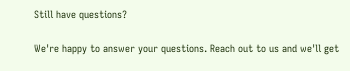Still have questions?

We're happy to answer your questions. Reach out to us and we'll get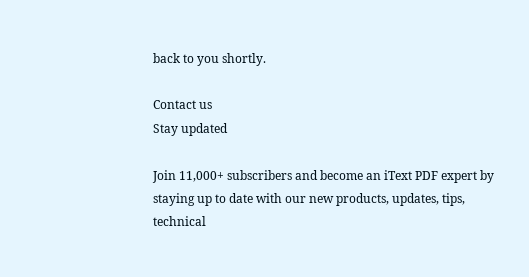back to you shortly.

Contact us
Stay updated

Join 11,000+ subscribers and become an iText PDF expert by staying up to date with our new products, updates, tips, technical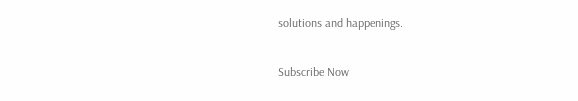solutions and happenings.

Subscribe Now